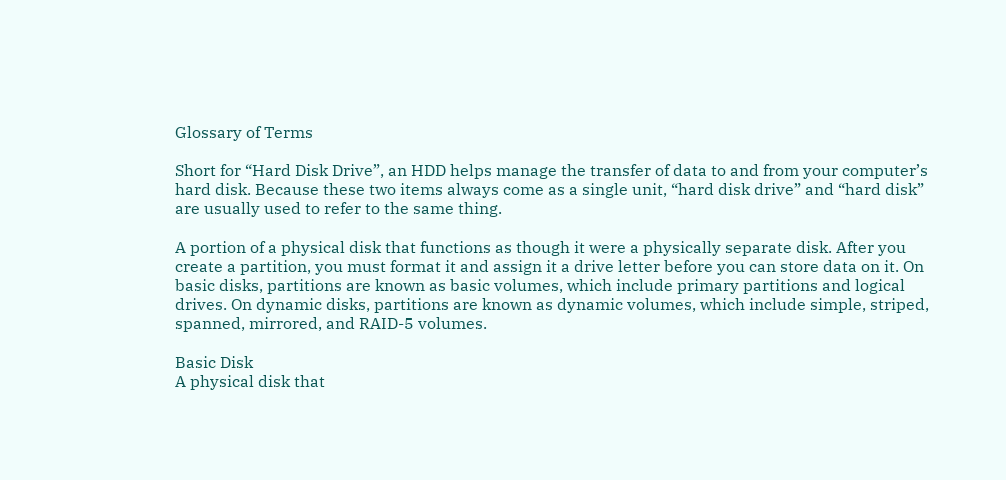Glossary of Terms

Short for “Hard Disk Drive”, an HDD helps manage the transfer of data to and from your computer’s hard disk. Because these two items always come as a single unit, “hard disk drive” and “hard disk” are usually used to refer to the same thing.

A portion of a physical disk that functions as though it were a physically separate disk. After you create a partition, you must format it and assign it a drive letter before you can store data on it. On basic disks, partitions are known as basic volumes, which include primary partitions and logical drives. On dynamic disks, partitions are known as dynamic volumes, which include simple, striped, spanned, mirrored, and RAID-5 volumes.

Basic Disk
A physical disk that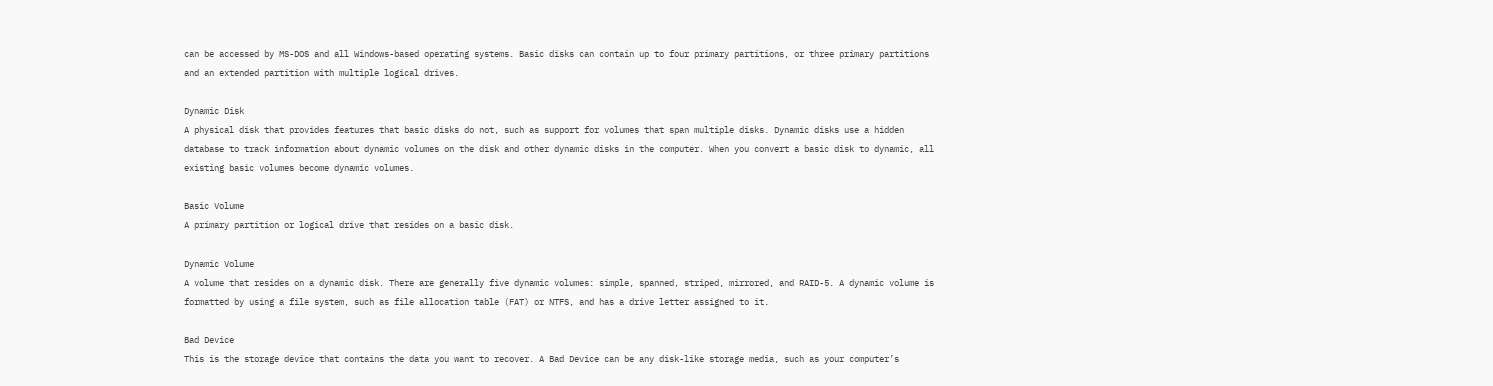can be accessed by MS-DOS and all Windows-based operating systems. Basic disks can contain up to four primary partitions, or three primary partitions and an extended partition with multiple logical drives.

Dynamic Disk
A physical disk that provides features that basic disks do not, such as support for volumes that span multiple disks. Dynamic disks use a hidden database to track information about dynamic volumes on the disk and other dynamic disks in the computer. When you convert a basic disk to dynamic, all existing basic volumes become dynamic volumes.

Basic Volume
A primary partition or logical drive that resides on a basic disk.

Dynamic Volume
A volume that resides on a dynamic disk. There are generally five dynamic volumes: simple, spanned, striped, mirrored, and RAID-5. A dynamic volume is formatted by using a file system, such as file allocation table (FAT) or NTFS, and has a drive letter assigned to it.

Bad Device
This is the storage device that contains the data you want to recover. A Bad Device can be any disk-like storage media, such as your computer’s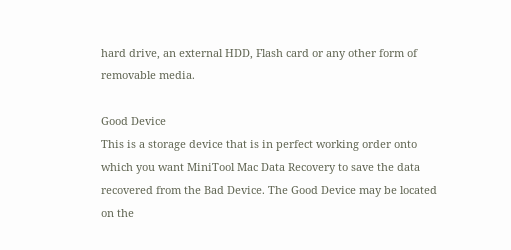hard drive, an external HDD, Flash card or any other form of removable media.

Good Device
This is a storage device that is in perfect working order onto which you want MiniTool Mac Data Recovery to save the data recovered from the Bad Device. The Good Device may be located on the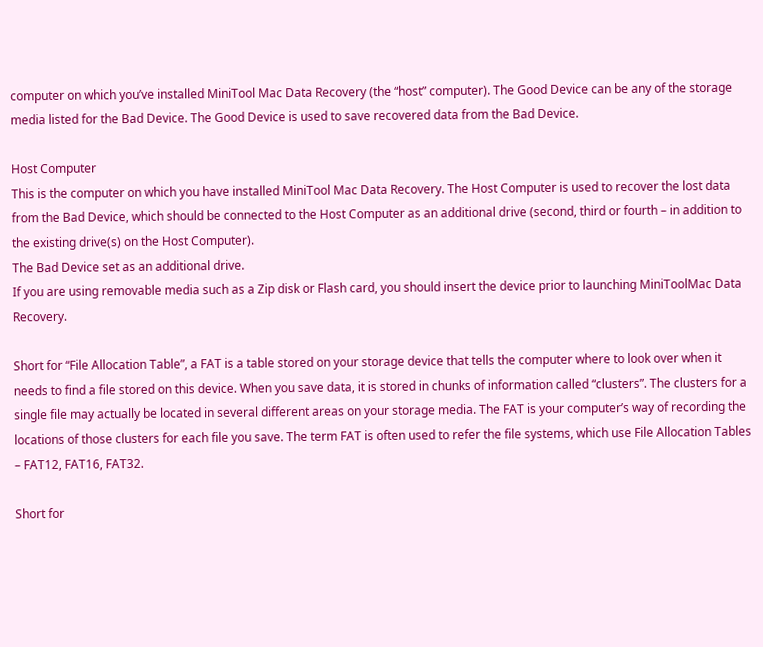computer on which you’ve installed MiniTool Mac Data Recovery (the “host” computer). The Good Device can be any of the storage media listed for the Bad Device. The Good Device is used to save recovered data from the Bad Device.

Host Computer
This is the computer on which you have installed MiniTool Mac Data Recovery. The Host Computer is used to recover the lost data from the Bad Device, which should be connected to the Host Computer as an additional drive (second, third or fourth – in addition to the existing drive(s) on the Host Computer).
The Bad Device set as an additional drive.
If you are using removable media such as a Zip disk or Flash card, you should insert the device prior to launching MiniToolMac Data Recovery.

Short for “File Allocation Table”, a FAT is a table stored on your storage device that tells the computer where to look over when it needs to find a file stored on this device. When you save data, it is stored in chunks of information called “clusters”. The clusters for a single file may actually be located in several different areas on your storage media. The FAT is your computer’s way of recording the locations of those clusters for each file you save. The term FAT is often used to refer the file systems, which use File Allocation Tables – FAT12, FAT16, FAT32.

Short for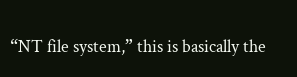“NT file system,” this is basically the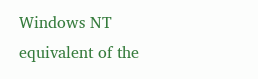Windows NT equivalent of the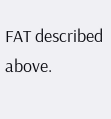FAT described above.